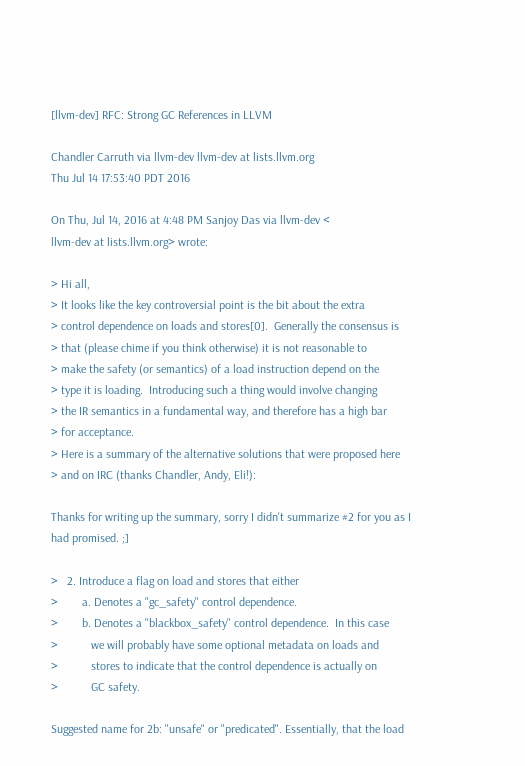[llvm-dev] RFC: Strong GC References in LLVM

Chandler Carruth via llvm-dev llvm-dev at lists.llvm.org
Thu Jul 14 17:53:40 PDT 2016

On Thu, Jul 14, 2016 at 4:48 PM Sanjoy Das via llvm-dev <
llvm-dev at lists.llvm.org> wrote:

> Hi all,
> It looks like the key controversial point is the bit about the extra
> control dependence on loads and stores[0].  Generally the consensus is
> that (please chime if you think otherwise) it is not reasonable to
> make the safety (or semantics) of a load instruction depend on the
> type it is loading.  Introducing such a thing would involve changing
> the IR semantics in a fundamental way, and therefore has a high bar
> for acceptance.
> Here is a summary of the alternative solutions that were proposed here
> and on IRC (thanks Chandler, Andy, Eli!):

Thanks for writing up the summary, sorry I didn't summarize #2 for you as I
had promised. ;]

>   2. Introduce a flag on load and stores that either
>        a. Denotes a "gc_safety" control dependence.
>        b. Denotes a "blackbox_safety" control dependence.  In this case
>           we will probably have some optional metadata on loads and
>           stores to indicate that the control dependence is actually on
>           GC safety.

Suggested name for 2b: "unsafe" or "predicated". Essentially, that the load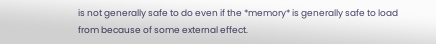is not generally safe to do even if the *memory* is generally safe to load
from because of some external effect.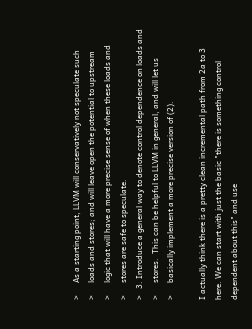>      As a starting point, LLVM will conservatively not speculate such
>      loads and stores; and will leave open the potential to upstream
>      logic that will have a more precise sense of when these loads and
>      stores are safe to speculate.
>   3. Introduce a general way to denote control dependence on loads and
>      stores.  This can be helpful to LLVM in general, and will let us
>      basically implement a more precise version of (2).

I actually think there is a pretty clean incremental path from 2a to 3
here. We can start with just the basic "there is something control
dependent about this" and use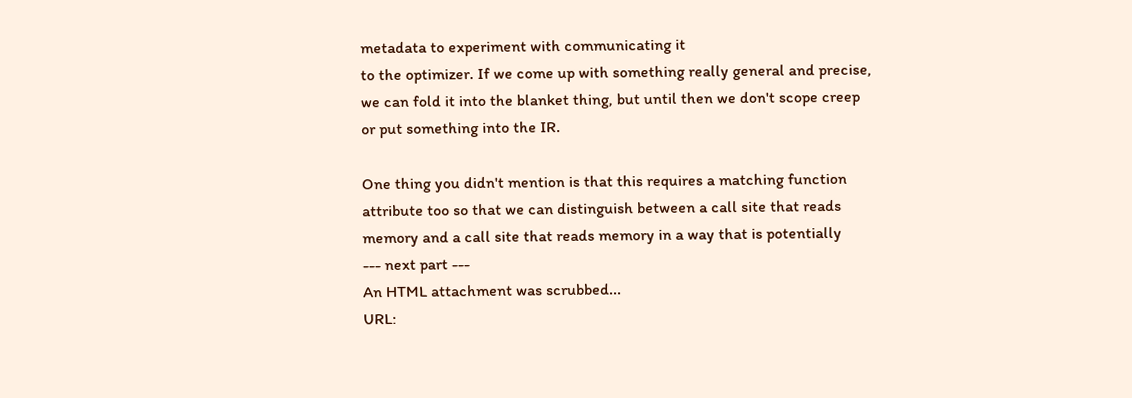metadata to experiment with communicating it
to the optimizer. If we come up with something really general and precise,
we can fold it into the blanket thing, but until then we don't scope creep
or put something into the IR.

One thing you didn't mention is that this requires a matching function
attribute too so that we can distinguish between a call site that reads
memory and a call site that reads memory in a way that is potentially
--- next part ---
An HTML attachment was scrubbed...
URL: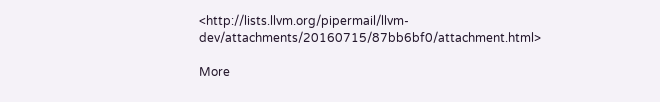<http://lists.llvm.org/pipermail/llvm-dev/attachments/20160715/87bb6bf0/attachment.html>

More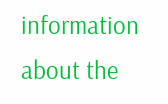information about the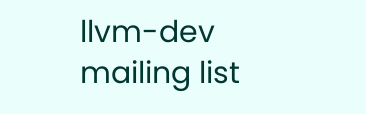llvm-dev mailing list